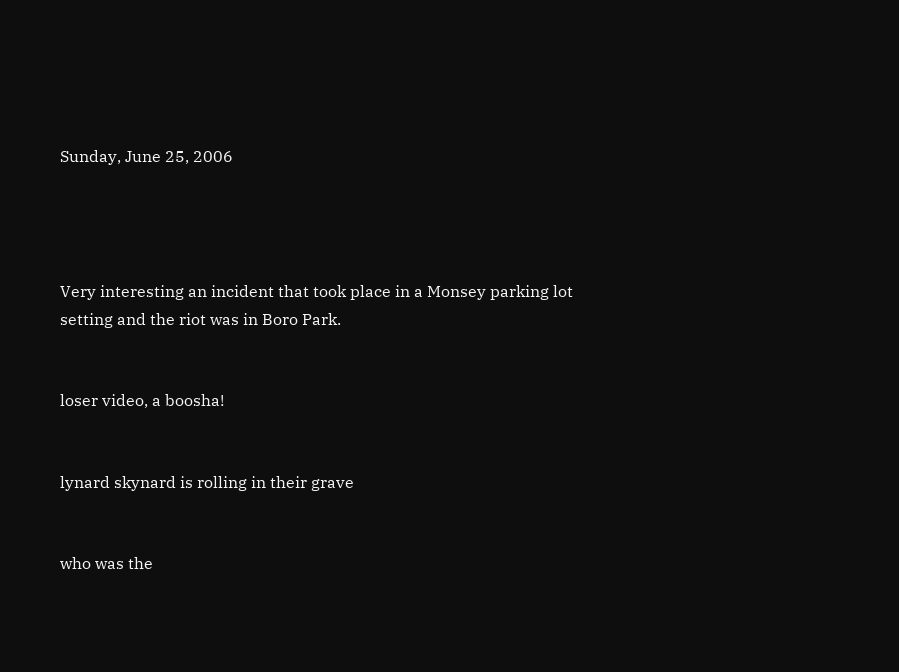Sunday, June 25, 2006




Very interesting an incident that took place in a Monsey parking lot setting and the riot was in Boro Park.


loser video, a boosha!


lynard skynard is rolling in their grave


who was the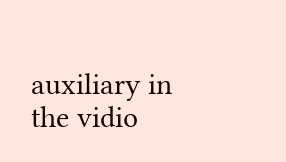auxiliary in the vidio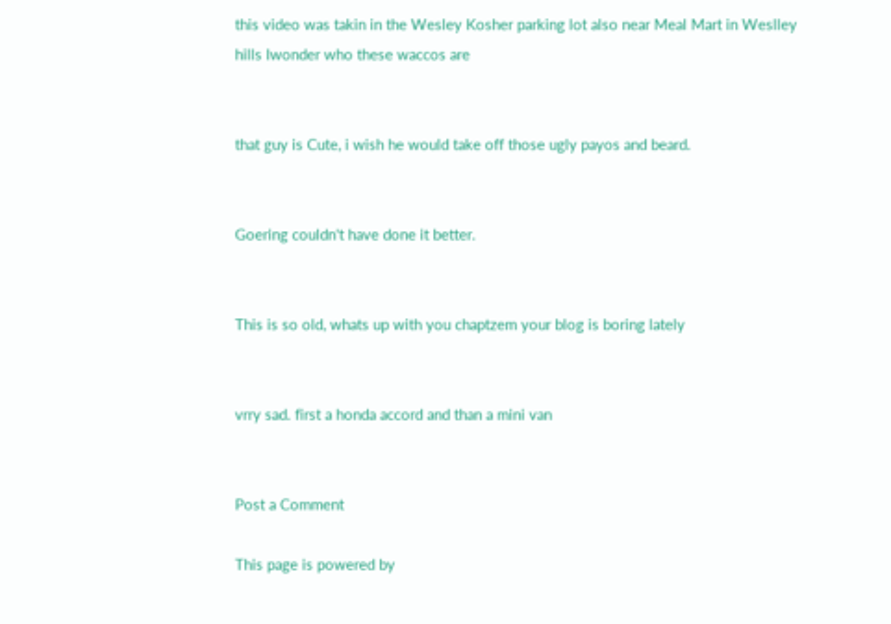this video was takin in the Wesley Kosher parking lot also near Meal Mart in Weslley hills Iwonder who these waccos are


that guy is Cute, i wish he would take off those ugly payos and beard.


Goering couldn't have done it better.


This is so old, whats up with you chaptzem your blog is boring lately


vrry sad. first a honda accord and than a mini van


Post a Comment

This page is powered by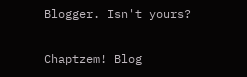Blogger. Isn't yours?

Chaptzem! Blog